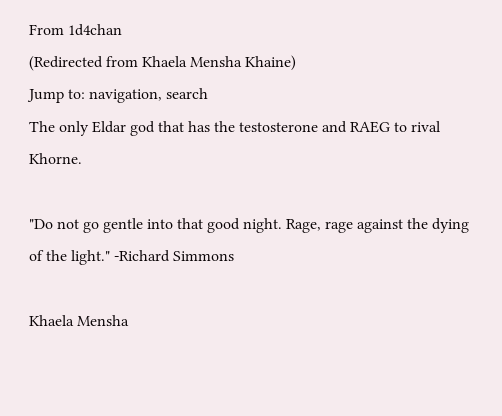From 1d4chan
(Redirected from Khaela Mensha Khaine)
Jump to: navigation, search
The only Eldar god that has the testosterone and RAEG to rival Khorne.

"Do not go gentle into that good night. Rage, rage against the dying of the light." -Richard Simmons

Khaela Mensha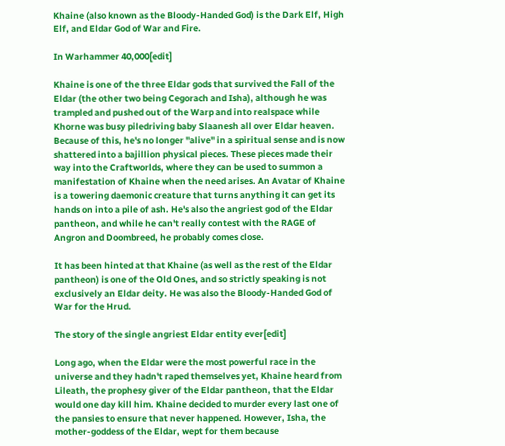Khaine (also known as the Bloody-Handed God) is the Dark Elf, High Elf, and Eldar God of War and Fire.

In Warhammer 40,000[edit]

Khaine is one of the three Eldar gods that survived the Fall of the Eldar (the other two being Cegorach and Isha), although he was trampled and pushed out of the Warp and into realspace while Khorne was busy piledriving baby Slaanesh all over Eldar heaven. Because of this, he's no longer "alive" in a spiritual sense and is now shattered into a bajillion physical pieces. These pieces made their way into the Craftworlds, where they can be used to summon a manifestation of Khaine when the need arises. An Avatar of Khaine is a towering daemonic creature that turns anything it can get its hands on into a pile of ash. He's also the angriest god of the Eldar pantheon, and while he can't really contest with the RAGE of Angron and Doombreed, he probably comes close.

It has been hinted at that Khaine (as well as the rest of the Eldar pantheon) is one of the Old Ones, and so strictly speaking is not exclusively an Eldar deity. He was also the Bloody-Handed God of War for the Hrud.

The story of the single angriest Eldar entity ever[edit]

Long ago, when the Eldar were the most powerful race in the universe and they hadn't raped themselves yet, Khaine heard from Lileath, the prophesy giver of the Eldar pantheon, that the Eldar would one day kill him. Khaine decided to murder every last one of the pansies to ensure that never happened. However, Isha, the mother-goddess of the Eldar, wept for them because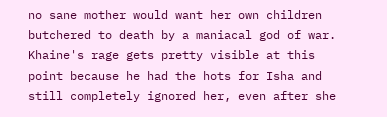no sane mother would want her own children butchered to death by a maniacal god of war. Khaine's rage gets pretty visible at this point because he had the hots for Isha and still completely ignored her, even after she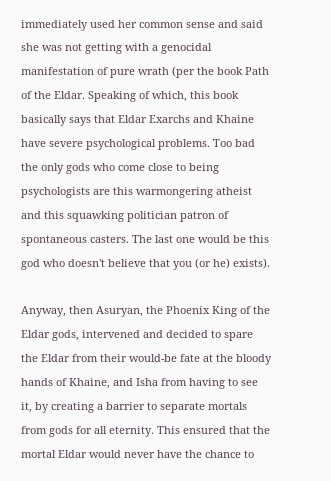immediately used her common sense and said she was not getting with a genocidal manifestation of pure wrath (per the book Path of the Eldar. Speaking of which, this book basically says that Eldar Exarchs and Khaine have severe psychological problems. Too bad the only gods who come close to being psychologists are this warmongering atheist and this squawking politician patron of spontaneous casters. The last one would be this god who doesn't believe that you (or he) exists).

Anyway, then Asuryan, the Phoenix King of the Eldar gods, intervened and decided to spare the Eldar from their would-be fate at the bloody hands of Khaine, and Isha from having to see it, by creating a barrier to separate mortals from gods for all eternity. This ensured that the mortal Eldar would never have the chance to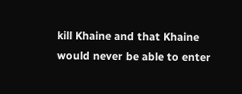kill Khaine and that Khaine would never be able to enter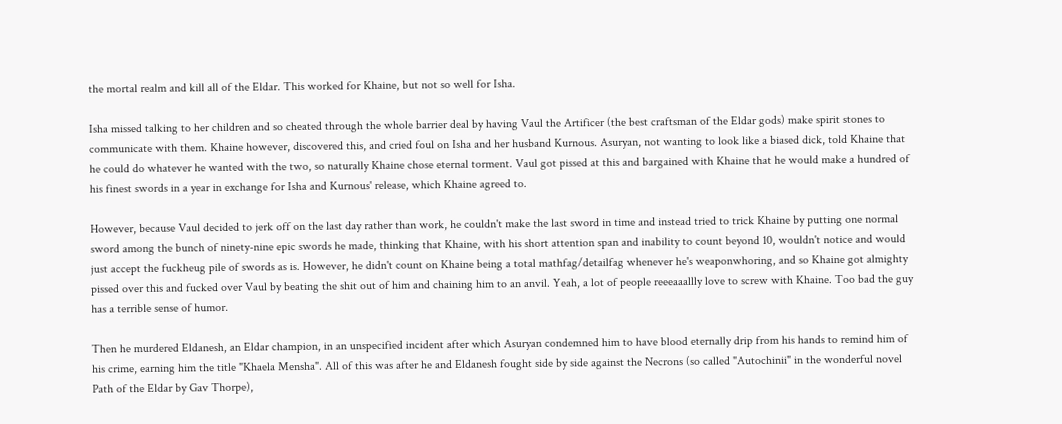the mortal realm and kill all of the Eldar. This worked for Khaine, but not so well for Isha.

Isha missed talking to her children and so cheated through the whole barrier deal by having Vaul the Artificer (the best craftsman of the Eldar gods) make spirit stones to communicate with them. Khaine however, discovered this, and cried foul on Isha and her husband Kurnous. Asuryan, not wanting to look like a biased dick, told Khaine that he could do whatever he wanted with the two, so naturally Khaine chose eternal torment. Vaul got pissed at this and bargained with Khaine that he would make a hundred of his finest swords in a year in exchange for Isha and Kurnous' release, which Khaine agreed to.

However, because Vaul decided to jerk off on the last day rather than work, he couldn't make the last sword in time and instead tried to trick Khaine by putting one normal sword among the bunch of ninety-nine epic swords he made, thinking that Khaine, with his short attention span and inability to count beyond 10, wouldn't notice and would just accept the fuckheug pile of swords as is. However, he didn't count on Khaine being a total mathfag/detailfag whenever he's weaponwhoring, and so Khaine got almighty pissed over this and fucked over Vaul by beating the shit out of him and chaining him to an anvil. Yeah, a lot of people reeeaaallly love to screw with Khaine. Too bad the guy has a terrible sense of humor.

Then he murdered Eldanesh, an Eldar champion, in an unspecified incident after which Asuryan condemned him to have blood eternally drip from his hands to remind him of his crime, earning him the title "Khaela Mensha". All of this was after he and Eldanesh fought side by side against the Necrons (so called "Autochinii" in the wonderful novel Path of the Eldar by Gav Thorpe),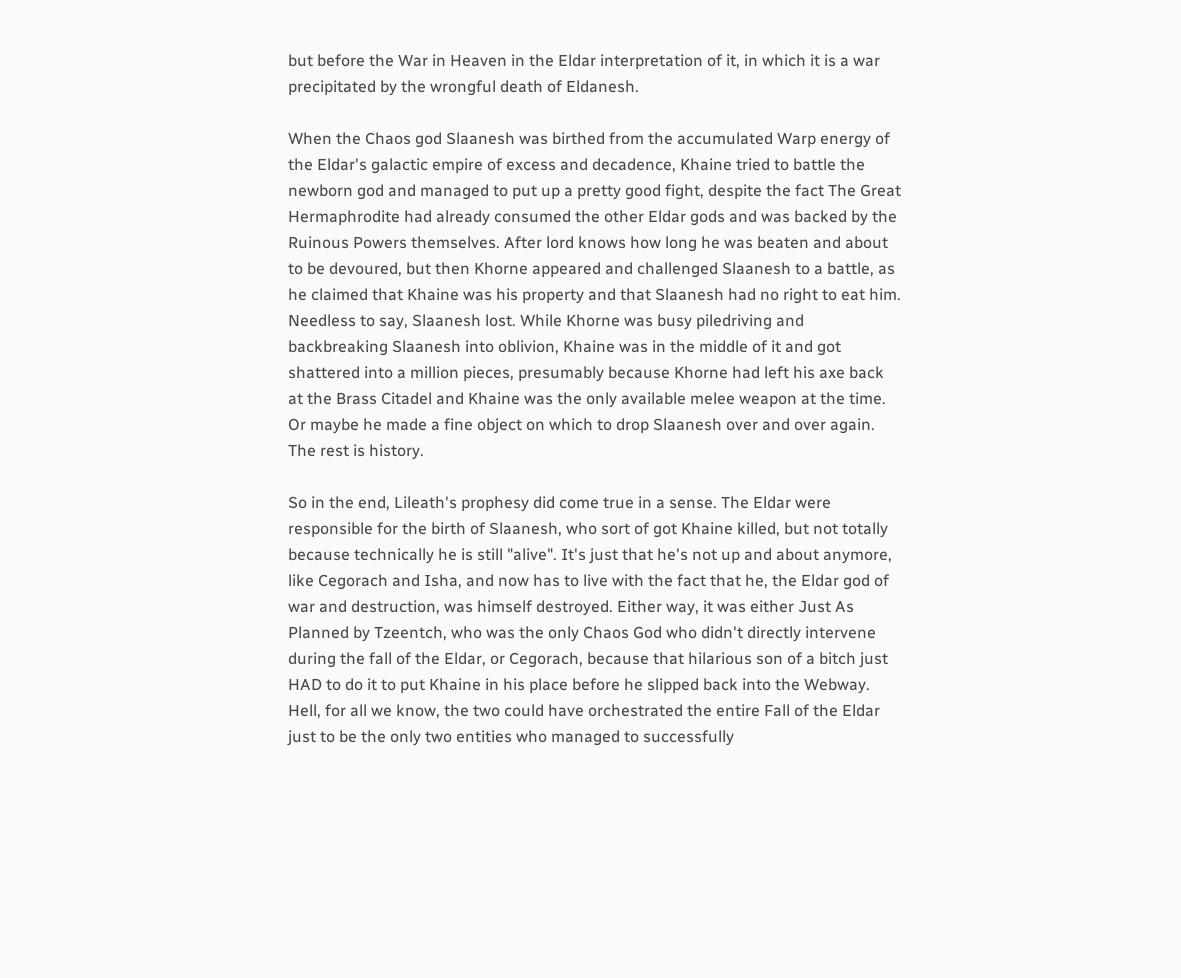but before the War in Heaven in the Eldar interpretation of it, in which it is a war precipitated by the wrongful death of Eldanesh.

When the Chaos god Slaanesh was birthed from the accumulated Warp energy of the Eldar's galactic empire of excess and decadence, Khaine tried to battle the newborn god and managed to put up a pretty good fight, despite the fact The Great Hermaphrodite had already consumed the other Eldar gods and was backed by the Ruinous Powers themselves. After lord knows how long he was beaten and about to be devoured, but then Khorne appeared and challenged Slaanesh to a battle, as he claimed that Khaine was his property and that Slaanesh had no right to eat him. Needless to say, Slaanesh lost. While Khorne was busy piledriving and backbreaking Slaanesh into oblivion, Khaine was in the middle of it and got shattered into a million pieces, presumably because Khorne had left his axe back at the Brass Citadel and Khaine was the only available melee weapon at the time. Or maybe he made a fine object on which to drop Slaanesh over and over again. The rest is history.

So in the end, Lileath's prophesy did come true in a sense. The Eldar were responsible for the birth of Slaanesh, who sort of got Khaine killed, but not totally because technically he is still "alive". It's just that he's not up and about anymore, like Cegorach and Isha, and now has to live with the fact that he, the Eldar god of war and destruction, was himself destroyed. Either way, it was either Just As Planned by Tzeentch, who was the only Chaos God who didn't directly intervene during the fall of the Eldar, or Cegorach, because that hilarious son of a bitch just HAD to do it to put Khaine in his place before he slipped back into the Webway. Hell, for all we know, the two could have orchestrated the entire Fall of the Eldar just to be the only two entities who managed to successfully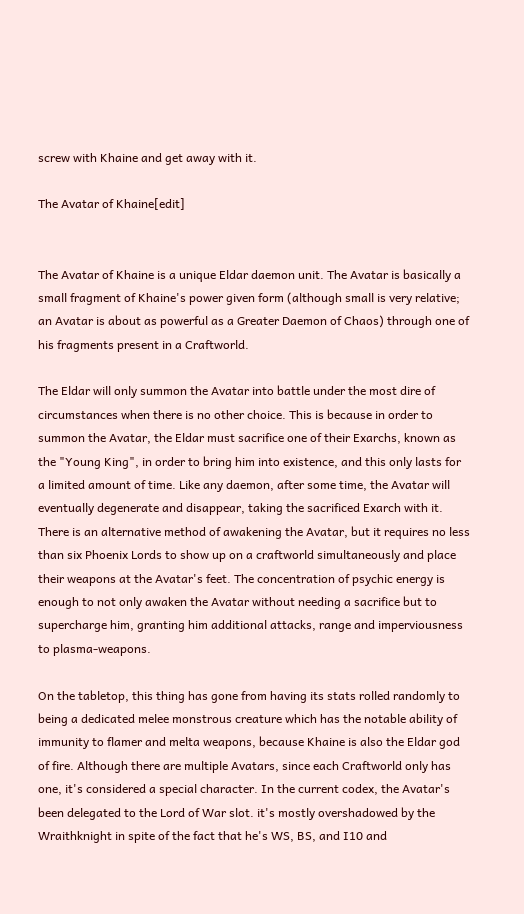screw with Khaine and get away with it.

The Avatar of Khaine[edit]


The Avatar of Khaine is a unique Eldar daemon unit. The Avatar is basically a small fragment of Khaine's power given form (although small is very relative; an Avatar is about as powerful as a Greater Daemon of Chaos) through one of his fragments present in a Craftworld.

The Eldar will only summon the Avatar into battle under the most dire of circumstances when there is no other choice. This is because in order to summon the Avatar, the Eldar must sacrifice one of their Exarchs, known as the "Young King", in order to bring him into existence, and this only lasts for a limited amount of time. Like any daemon, after some time, the Avatar will eventually degenerate and disappear, taking the sacrificed Exarch with it. There is an alternative method of awakening the Avatar, but it requires no less than six Phoenix Lords to show up on a craftworld simultaneously and place their weapons at the Avatar's feet. The concentration of psychic energy is enough to not only awaken the Avatar without needing a sacrifice but to supercharge him, granting him additional attacks, range and imperviousness to plasma-weapons.

On the tabletop, this thing has gone from having its stats rolled randomly to being a dedicated melee monstrous creature which has the notable ability of immunity to flamer and melta weapons, because Khaine is also the Eldar god of fire. Although there are multiple Avatars, since each Craftworld only has one, it's considered a special character. In the current codex, the Avatar's been delegated to the Lord of War slot. it's mostly overshadowed by the Wraithknight in spite of the fact that he's WS, BS, and I10 and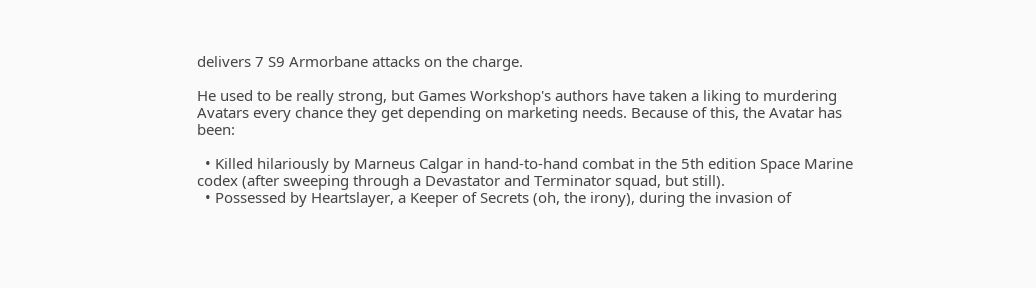delivers 7 S9 Armorbane attacks on the charge.

He used to be really strong, but Games Workshop's authors have taken a liking to murdering Avatars every chance they get depending on marketing needs. Because of this, the Avatar has been:

  • Killed hilariously by Marneus Calgar in hand-to-hand combat in the 5th edition Space Marine codex (after sweeping through a Devastator and Terminator squad, but still).
  • Possessed by Heartslayer, a Keeper of Secrets (oh, the irony), during the invasion of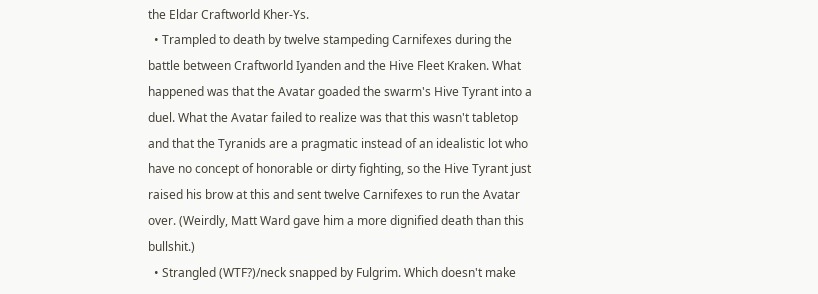the Eldar Craftworld Kher-Ys.
  • Trampled to death by twelve stampeding Carnifexes during the battle between Craftworld Iyanden and the Hive Fleet Kraken. What happened was that the Avatar goaded the swarm's Hive Tyrant into a duel. What the Avatar failed to realize was that this wasn't tabletop and that the Tyranids are a pragmatic instead of an idealistic lot who have no concept of honorable or dirty fighting, so the Hive Tyrant just raised his brow at this and sent twelve Carnifexes to run the Avatar over. (Weirdly, Matt Ward gave him a more dignified death than this bullshit.)
  • Strangled (WTF?)/neck snapped by Fulgrim. Which doesn't make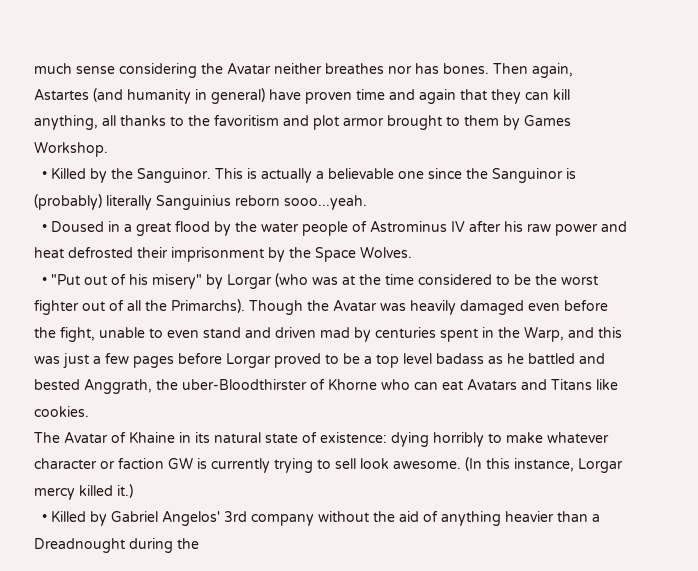much sense considering the Avatar neither breathes nor has bones. Then again, Astartes (and humanity in general) have proven time and again that they can kill anything, all thanks to the favoritism and plot armor brought to them by Games Workshop.
  • Killed by the Sanguinor. This is actually a believable one since the Sanguinor is (probably) literally Sanguinius reborn sooo...yeah.
  • Doused in a great flood by the water people of Astrominus IV after his raw power and heat defrosted their imprisonment by the Space Wolves.
  • "Put out of his misery" by Lorgar (who was at the time considered to be the worst fighter out of all the Primarchs). Though the Avatar was heavily damaged even before the fight, unable to even stand and driven mad by centuries spent in the Warp, and this was just a few pages before Lorgar proved to be a top level badass as he battled and bested Anggrath, the uber-Bloodthirster of Khorne who can eat Avatars and Titans like cookies.
The Avatar of Khaine in its natural state of existence: dying horribly to make whatever character or faction GW is currently trying to sell look awesome. (In this instance, Lorgar mercy killed it.)
  • Killed by Gabriel Angelos' 3rd company without the aid of anything heavier than a Dreadnought during the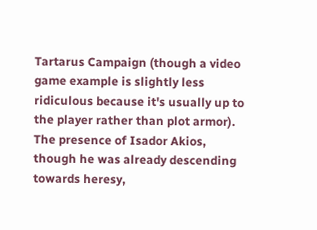Tartarus Campaign (though a video game example is slightly less ridiculous because it's usually up to the player rather than plot armor). The presence of Isador Akios, though he was already descending towards heresy,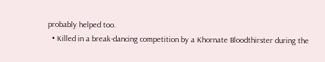probably helped too.
  • Killed in a break-dancing competition by a Khornate Bloodthirster during the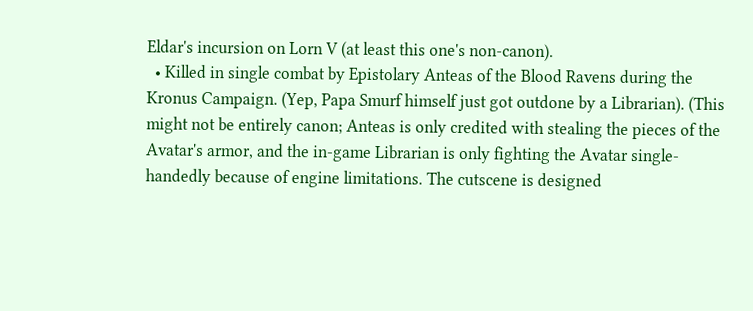Eldar's incursion on Lorn V (at least this one's non-canon).
  • Killed in single combat by Epistolary Anteas of the Blood Ravens during the Kronus Campaign. (Yep, Papa Smurf himself just got outdone by a Librarian). (This might not be entirely canon; Anteas is only credited with stealing the pieces of the Avatar's armor, and the in-game Librarian is only fighting the Avatar single-handedly because of engine limitations. The cutscene is designed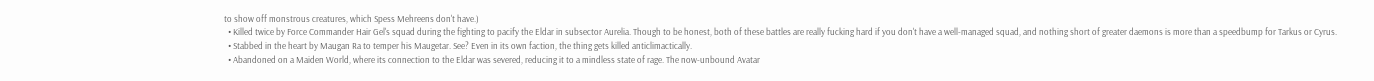to show off monstrous creatures, which Spess Mehreens don't have.)
  • Killed twice by Force Commander Hair Gel's squad during the fighting to pacify the Eldar in subsector Aurelia. Though to be honest, both of these battles are really fucking hard if you don't have a well-managed squad, and nothing short of greater daemons is more than a speedbump for Tarkus or Cyrus.
  • Stabbed in the heart by Maugan Ra to temper his Maugetar. See? Even in its own faction, the thing gets killed anticlimactically.
  • Abandoned on a Maiden World, where its connection to the Eldar was severed, reducing it to a mindless state of rage. The now-unbound Avatar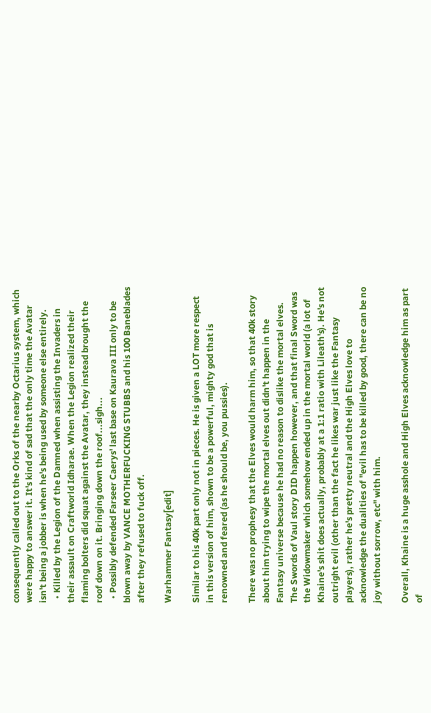consequently called out to the Orks of the nearby Octarius system, which were happy to answer it. It's kind of sad that the only time the Avatar isn't being a jobber is when he's being used by someone else entirely.
  • Killed by the Legion of the Damned when assisting the Invaders in their assault on Craftworld Idharae. When the Legion realized their flaming bolters did squat against the Avatar, they instead brought the roof down on it. Bringing down the roof...sigh...
  • Possibly defended Farseer Caerys' last base on Kaurava III only to be blown away by VANCE MOTHERFUCKING STUBBS and his 100 Baneblades after they refused to fuck off.

Warhammer Fantasy[edit]

Similar to his 40k part only not in pieces. He is given a LOT more respect in this version of him, shown to be a powerful, mighty god that is renowned and feared (as he should be, you pussies).

There was no prophesy that the Elves would harm him, so that 40k story about him trying to wipe the mortal elves out didn't happen in the Fantasy universe because he had no reason to dislike the mortal elves. The Swords of Vaul story DID happen however, and that final Sword was the Widowmaker which somehow ended up in the mortal world (a lot of Khaine's shit does actually, probably at a 1:1 ratio with Lileath's). He's not outright evil (other than the fact he likes war just like the Fantasy players), rather he's pretty neutral and the High Elves love to acknowledge the dualities of "evil has to be killed by good, there can be no joy without sorrow, etc" with him.

Overall, Khaine is a huge asshole and High Elves acknowledge him as part of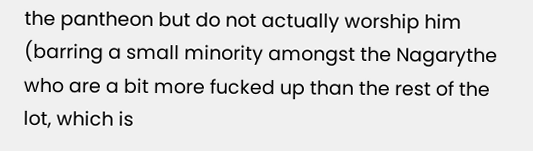the pantheon but do not actually worship him (barring a small minority amongst the Nagarythe who are a bit more fucked up than the rest of the lot, which is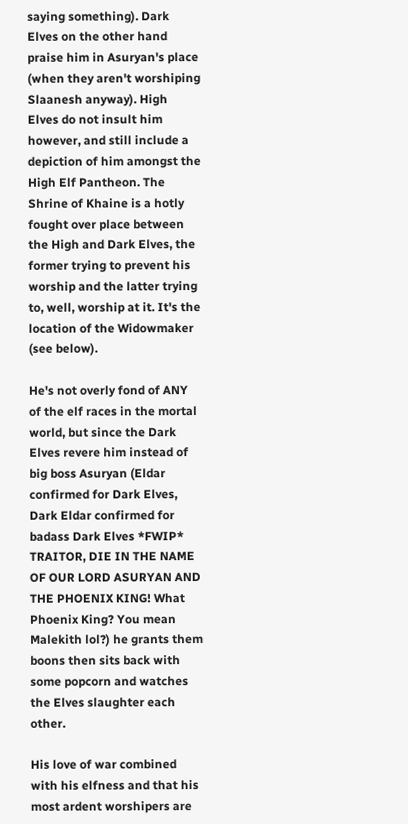saying something). Dark Elves on the other hand praise him in Asuryan's place (when they aren't worshiping Slaanesh anyway). High Elves do not insult him however, and still include a depiction of him amongst the High Elf Pantheon. The Shrine of Khaine is a hotly fought over place between the High and Dark Elves, the former trying to prevent his worship and the latter trying to, well, worship at it. It's the location of the Widowmaker (see below).

He's not overly fond of ANY of the elf races in the mortal world, but since the Dark Elves revere him instead of big boss Asuryan (Eldar confirmed for Dark Elves, Dark Eldar confirmed for badass Dark Elves *FWIP* TRAITOR, DIE IN THE NAME OF OUR LORD ASURYAN AND THE PHOENIX KING! What Phoenix King? You mean Malekith lol?) he grants them boons then sits back with some popcorn and watches the Elves slaughter each other.

His love of war combined with his elfness and that his most ardent worshipers are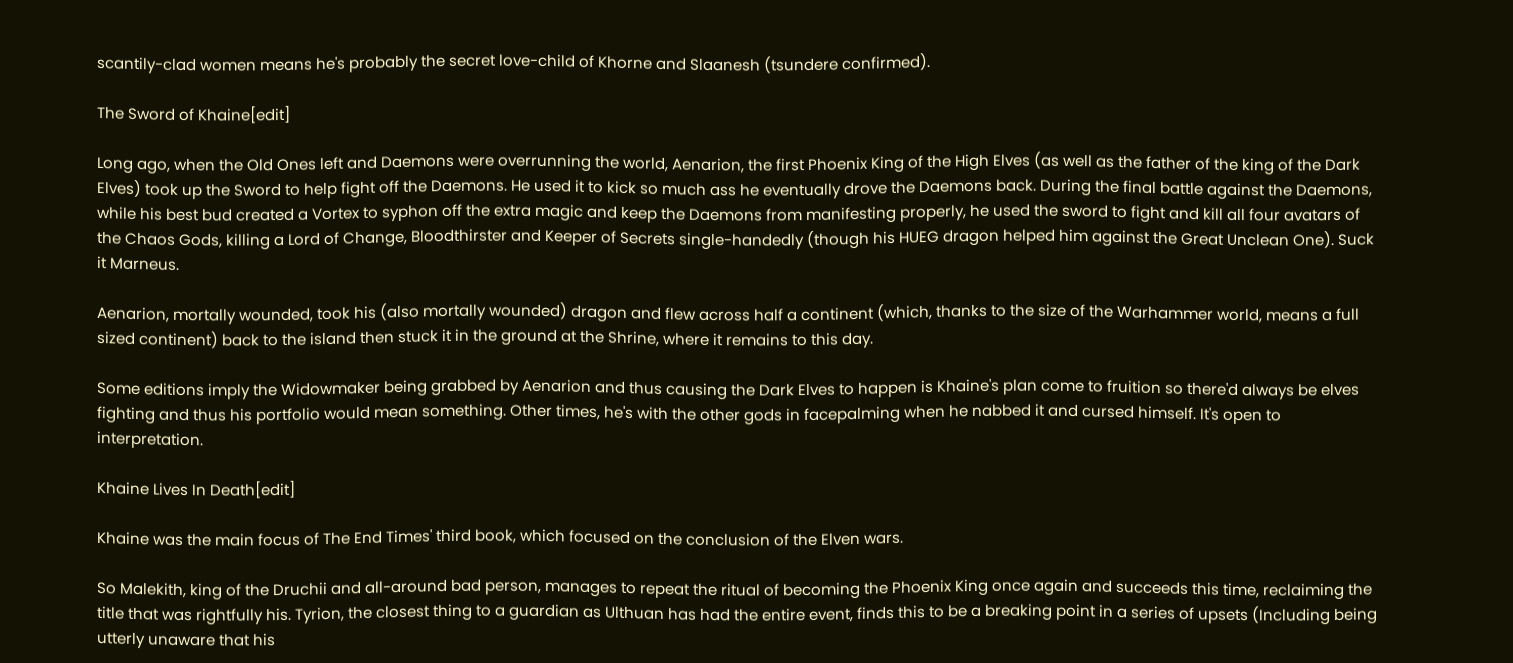scantily-clad women means he's probably the secret love-child of Khorne and Slaanesh (tsundere confirmed).

The Sword of Khaine[edit]

Long ago, when the Old Ones left and Daemons were overrunning the world, Aenarion, the first Phoenix King of the High Elves (as well as the father of the king of the Dark Elves) took up the Sword to help fight off the Daemons. He used it to kick so much ass he eventually drove the Daemons back. During the final battle against the Daemons, while his best bud created a Vortex to syphon off the extra magic and keep the Daemons from manifesting properly, he used the sword to fight and kill all four avatars of the Chaos Gods, killing a Lord of Change, Bloodthirster and Keeper of Secrets single-handedly (though his HUEG dragon helped him against the Great Unclean One). Suck it Marneus.

Aenarion, mortally wounded, took his (also mortally wounded) dragon and flew across half a continent (which, thanks to the size of the Warhammer world, means a full sized continent) back to the island then stuck it in the ground at the Shrine, where it remains to this day.

Some editions imply the Widowmaker being grabbed by Aenarion and thus causing the Dark Elves to happen is Khaine's plan come to fruition so there'd always be elves fighting and thus his portfolio would mean something. Other times, he's with the other gods in facepalming when he nabbed it and cursed himself. It's open to interpretation.

Khaine Lives In Death[edit]

Khaine was the main focus of The End Times' third book, which focused on the conclusion of the Elven wars.

So Malekith, king of the Druchii and all-around bad person, manages to repeat the ritual of becoming the Phoenix King once again and succeeds this time, reclaiming the title that was rightfully his. Tyrion, the closest thing to a guardian as Ulthuan has had the entire event, finds this to be a breaking point in a series of upsets (Including being utterly unaware that his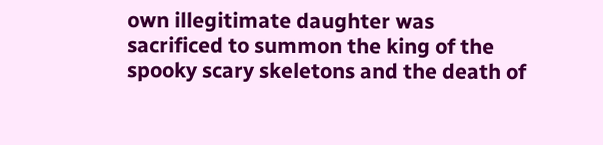own illegitimate daughter was sacrificed to summon the king of the spooky scary skeletons and the death of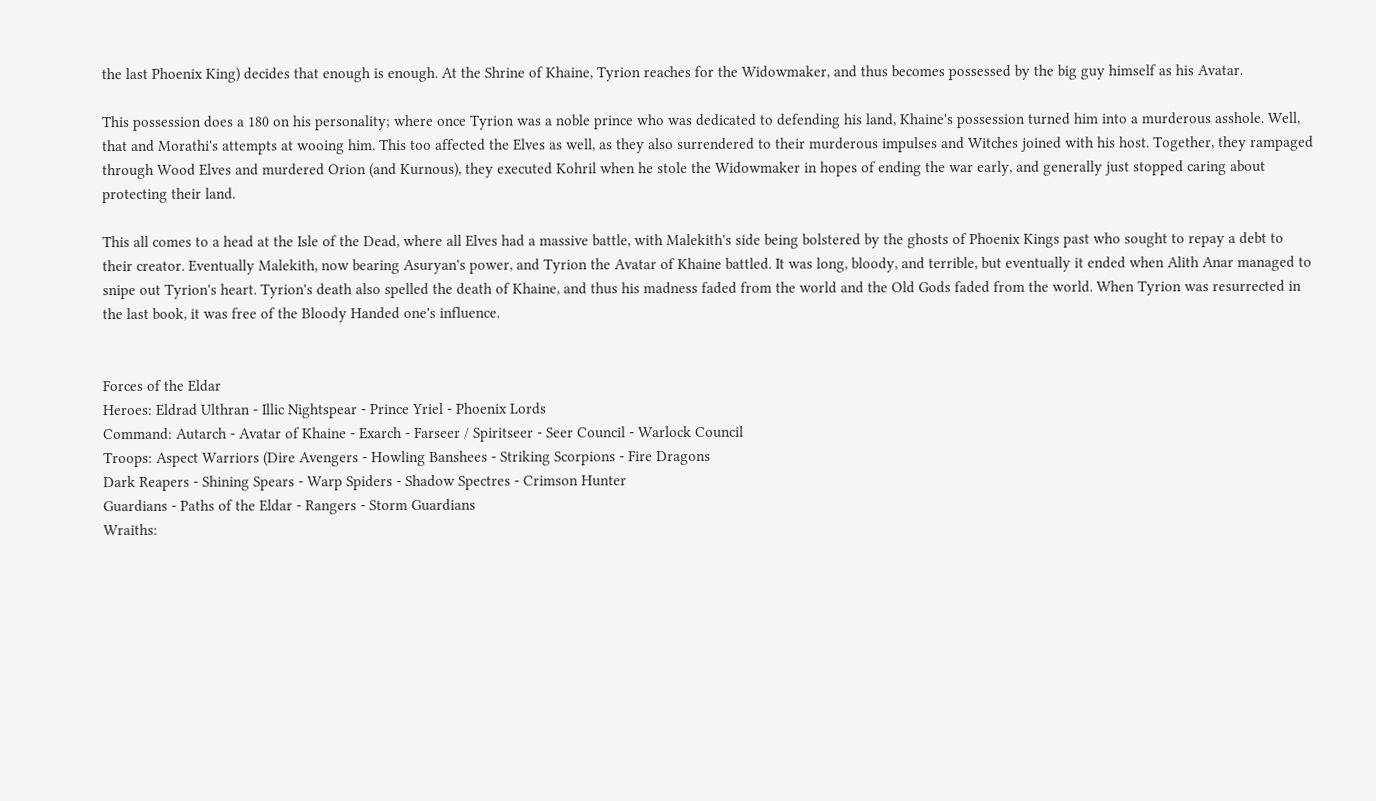the last Phoenix King) decides that enough is enough. At the Shrine of Khaine, Tyrion reaches for the Widowmaker, and thus becomes possessed by the big guy himself as his Avatar.

This possession does a 180 on his personality; where once Tyrion was a noble prince who was dedicated to defending his land, Khaine's possession turned him into a murderous asshole. Well, that and Morathi's attempts at wooing him. This too affected the Elves as well, as they also surrendered to their murderous impulses and Witches joined with his host. Together, they rampaged through Wood Elves and murdered Orion (and Kurnous), they executed Kohril when he stole the Widowmaker in hopes of ending the war early, and generally just stopped caring about protecting their land.

This all comes to a head at the Isle of the Dead, where all Elves had a massive battle, with Malekith's side being bolstered by the ghosts of Phoenix Kings past who sought to repay a debt to their creator. Eventually Malekith, now bearing Asuryan's power, and Tyrion the Avatar of Khaine battled. It was long, bloody, and terrible, but eventually it ended when Alith Anar managed to snipe out Tyrion's heart. Tyrion's death also spelled the death of Khaine, and thus his madness faded from the world and the Old Gods faded from the world. When Tyrion was resurrected in the last book, it was free of the Bloody Handed one's influence.


Forces of the Eldar
Heroes: Eldrad Ulthran - Illic Nightspear - Prince Yriel - Phoenix Lords
Command: Autarch - Avatar of Khaine - Exarch - Farseer / Spiritseer - Seer Council - Warlock Council
Troops: Aspect Warriors (Dire Avengers - Howling Banshees - Striking Scorpions - Fire Dragons
Dark Reapers - Shining Spears - Warp Spiders - Shadow Spectres - Crimson Hunter
Guardians - Paths of the Eldar - Rangers - Storm Guardians
Wraiths: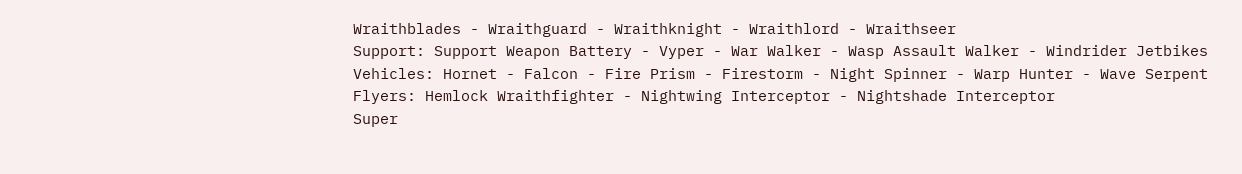Wraithblades - Wraithguard - Wraithknight - Wraithlord - Wraithseer
Support: Support Weapon Battery - Vyper - War Walker - Wasp Assault Walker - Windrider Jetbikes
Vehicles: Hornet - Falcon - Fire Prism - Firestorm - Night Spinner - Warp Hunter - Wave Serpent
Flyers: Hemlock Wraithfighter - Nightwing Interceptor - Nightshade Interceptor
Super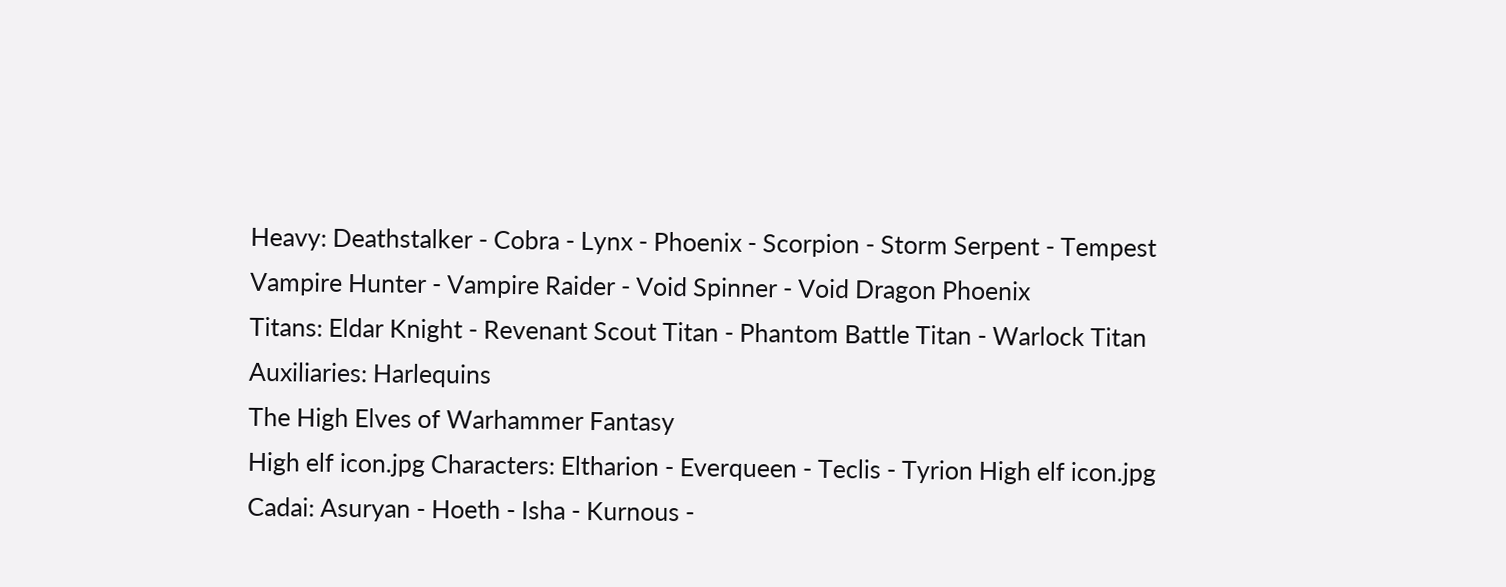Heavy: Deathstalker - Cobra - Lynx - Phoenix - Scorpion - Storm Serpent - Tempest
Vampire Hunter - Vampire Raider - Void Spinner - Void Dragon Phoenix
Titans: Eldar Knight - Revenant Scout Titan - Phantom Battle Titan - Warlock Titan
Auxiliaries: Harlequins
The High Elves of Warhammer Fantasy
High elf icon.jpg Characters: Eltharion - Everqueen - Teclis - Tyrion High elf icon.jpg
Cadai: Asuryan - Hoeth - Isha - Kurnous -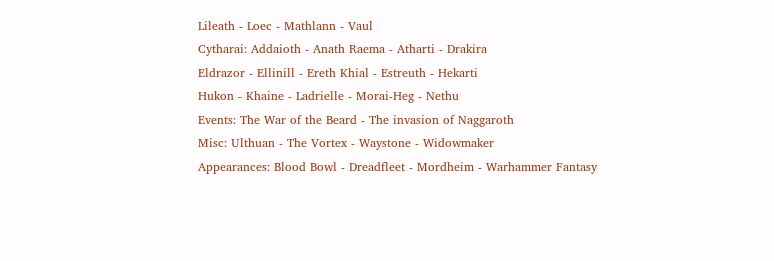Lileath - Loec - Mathlann - Vaul
Cytharai: Addaioth - Anath Raema - Atharti - Drakira
Eldrazor - Ellinill - Ereth Khial - Estreuth - Hekarti
Hukon - Khaine - Ladrielle - Morai-Heg - Nethu
Events: The War of the Beard - The invasion of Naggaroth
Misc: Ulthuan - The Vortex - Waystone - Widowmaker
Appearances: Blood Bowl - Dreadfleet - Mordheim - Warhammer Fantasy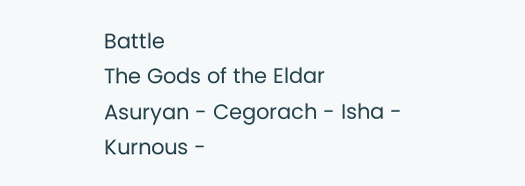Battle
The Gods of the Eldar
Asuryan - Cegorach - Isha - Kurnous -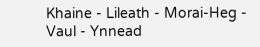Khaine - Lileath - Morai-Heg - Vaul - Ynnead